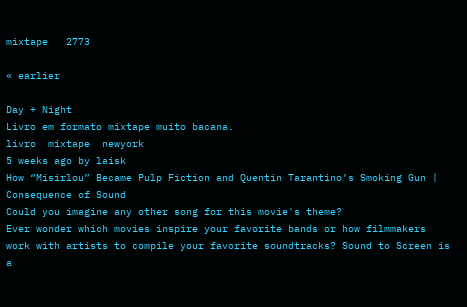mixtape   2773

« earlier

Day + Night
Livro em formato mixtape muito bacana.
livro  mixtape  newyork
5 weeks ago by laisk
How “Misirlou” Became Pulp Fiction and Quentin Tarantino’s Smoking Gun | Consequence of Sound
Could you imagine any other song for this movie's theme?
Ever wonder which movies inspire your favorite bands or how filmmakers work with artists to compile your favorite soundtracks? Sound to Screen is a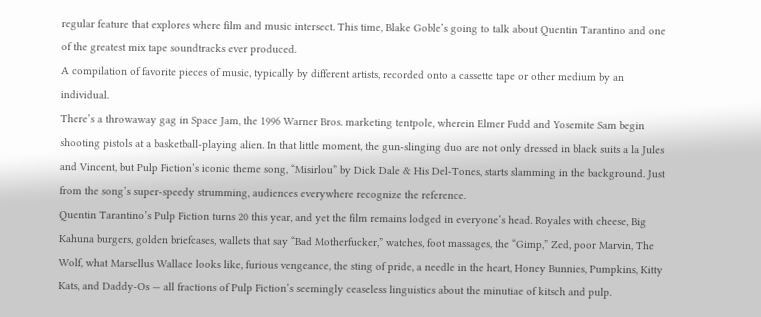regular feature that explores where film and music intersect. This time, Blake Goble’s going to talk about Quentin Tarantino and one of the greatest mix tape soundtracks ever produced.
A compilation of favorite pieces of music, typically by different artists, recorded onto a cassette tape or other medium by an individual.
There’s a throwaway gag in Space Jam, the 1996 Warner Bros. marketing tentpole, wherein Elmer Fudd and Yosemite Sam begin shooting pistols at a basketball-playing alien. In that little moment, the gun-slinging duo are not only dressed in black suits a la Jules and Vincent, but Pulp Fiction’s iconic theme song, “Misirlou” by Dick Dale & His Del-Tones, starts slamming in the background. Just from the song’s super-speedy strumming, audiences everywhere recognize the reference.
Quentin Tarantino’s Pulp Fiction turns 20 this year, and yet the film remains lodged in everyone’s head. Royales with cheese, Big Kahuna burgers, golden briefcases, wallets that say “Bad Motherfucker,” watches, foot massages, the “Gimp,” Zed, poor Marvin, The Wolf, what Marsellus Wallace looks like, furious vengeance, the sting of pride, a needle in the heart, Honey Bunnies, Pumpkins, Kitty Kats, and Daddy-Os — all fractions of Pulp Fiction’s seemingly ceaseless linguistics about the minutiae of kitsch and pulp.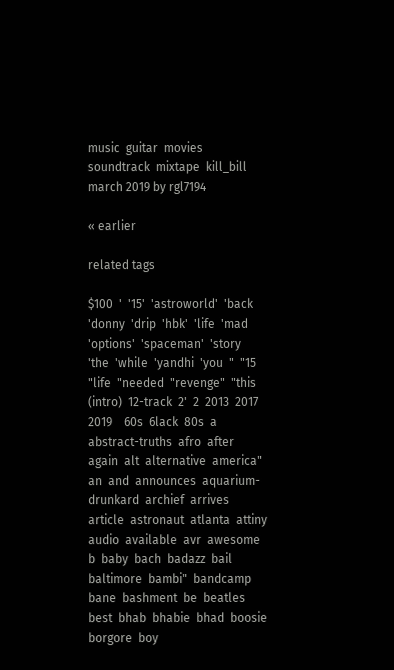music  guitar  movies  soundtrack  mixtape  kill_bill
march 2019 by rgl7194

« earlier

related tags

$100  '  '15'  'astroworld'  'back  'donny  'drip  'hbk'  'life  'mad  'options'  'spaceman'  'story  'the  'while  'yandhi  'you  "  "15  "life  "needed  "revenge"  "this  (intro)  12-track  2'  2  2013  2017  2019    60s  6lack  80s  a  abstract-truths  afro  after  again  alt  alternative  america"  an  and  announces  aquarium-drunkard  archief  arrives  article  astronaut  atlanta  attiny  audio  available  avr  awesome  b  baby  bach  badazz  bail  baltimore  bambi"  bandcamp  bane  bashment  be  beatles  best  bhab  bhabie  bhad  boosie  borgore  boy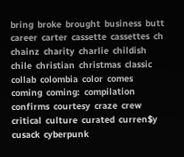bring  broke  brought  business  butt  career  carter  cassette  cassettes  ch  chainz  charity  charlie  childish  chile  christian  christmas  classic  collab  colombia  color  comes  coming  coming:  compilation  confirms  courtesy  craze  crew  critical  culture  curated  curren$y  cusack  cyberpunk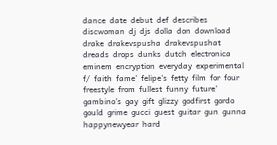dance  date  debut  def  describes  discwoman  dj  djs  dolla  don  download  drake  drakevspusha  drakevspushat  dreads  drops  dunks  dutch  electronica  eminem  encryption  everyday  experimental  f/  faith  fame'  felipe's  fetty  film  for  four  freestyle  from  fullest  funny  future'  gambino's  gay  gift  glizzy  godfirst  gordo  gould  grime  gucci  guest  guitar  gun  gunna  happynewyear  hard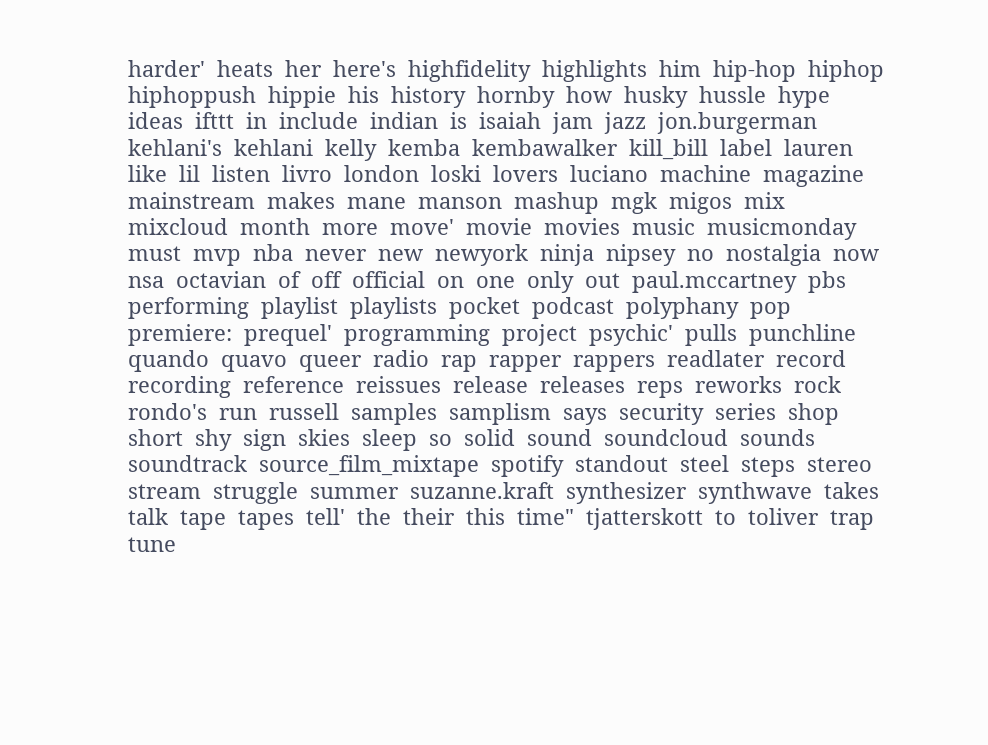harder'  heats  her  here's  highfidelity  highlights  him  hip-hop  hiphop  hiphoppush  hippie  his  history  hornby  how  husky  hussle  hype  ideas  ifttt  in  include  indian  is  isaiah  jam  jazz  jon.burgerman  kehlani's  kehlani  kelly  kemba  kembawalker  kill_bill  label  lauren  like  lil  listen  livro  london  loski  lovers  luciano  machine  magazine  mainstream  makes  mane  manson  mashup  mgk  migos  mix  mixcloud  month  more  move'  movie  movies  music  musicmonday  must  mvp  nba  never  new  newyork  ninja  nipsey  no  nostalgia  now  nsa  octavian  of  off  official  on  one  only  out  paul.mccartney  pbs  performing  playlist  playlists  pocket  podcast  polyphany  pop  premiere:  prequel'  programming  project  psychic'  pulls  punchline  quando  quavo  queer  radio  rap  rapper  rappers  readlater  record  recording  reference  reissues  release  releases  reps  reworks  rock  rondo's  run  russell  samples  samplism  says  security  series  shop  short  shy  sign  skies  sleep  so  solid  sound  soundcloud  sounds  soundtrack  source_film_mixtape  spotify  standout  steel  steps  stereo  stream  struggle  summer  suzanne.kraft  synthesizer  synthwave  takes  talk  tape  tapes  tell'  the  their  this  time"  tjatterskott  to  toliver  trap  tune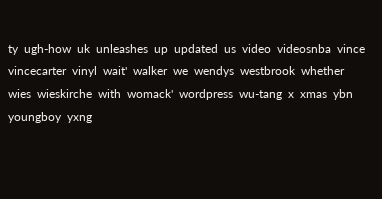ty  ugh-how  uk  unleashes  up  updated  us  video  videosnba  vince  vincecarter  vinyl  wait'  walker  we  wendys  westbrook  whether  wies  wieskirche  with  womack'  wordpress  wu-tang  x  xmas  ybn  youngboy  yxng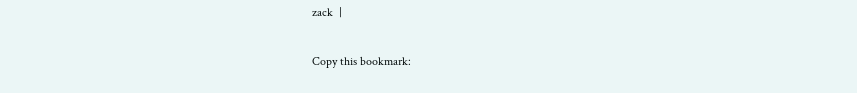zack  |

Copy this bookmark: